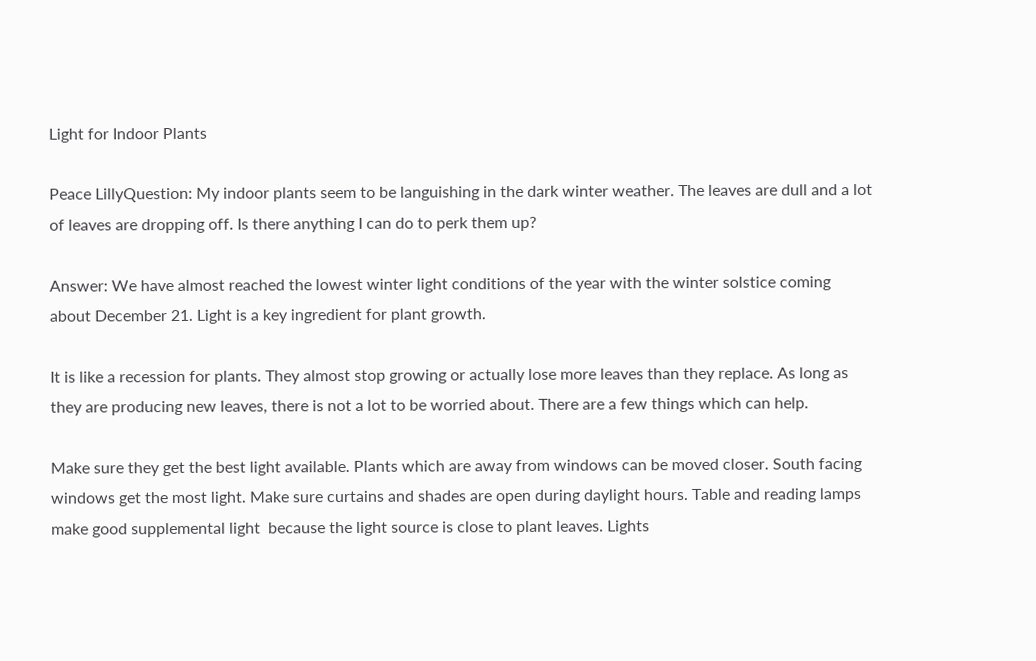Light for Indoor Plants

Peace LillyQuestion: My indoor plants seem to be languishing in the dark winter weather. The leaves are dull and a lot of leaves are dropping off. Is there anything I can do to perk them up?

Answer: We have almost reached the lowest winter light conditions of the year with the winter solstice coming about December 21. Light is a key ingredient for plant growth.

It is like a recession for plants. They almost stop growing or actually lose more leaves than they replace. As long as they are producing new leaves, there is not a lot to be worried about. There are a few things which can help.

Make sure they get the best light available. Plants which are away from windows can be moved closer. South facing windows get the most light. Make sure curtains and shades are open during daylight hours. Table and reading lamps make good supplemental light  because the light source is close to plant leaves. Lights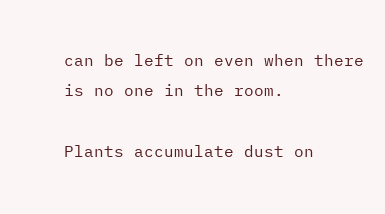can be left on even when there is no one in the room.

Plants accumulate dust on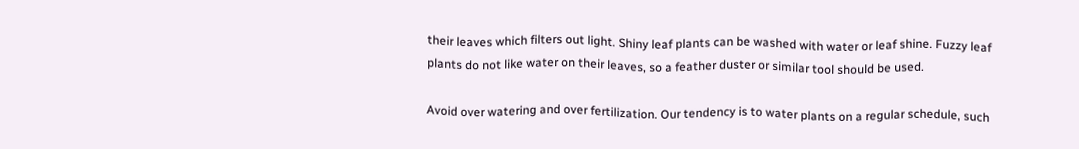their leaves which filters out light. Shiny leaf plants can be washed with water or leaf shine. Fuzzy leaf plants do not like water on their leaves, so a feather duster or similar tool should be used.

Avoid over watering and over fertilization. Our tendency is to water plants on a regular schedule, such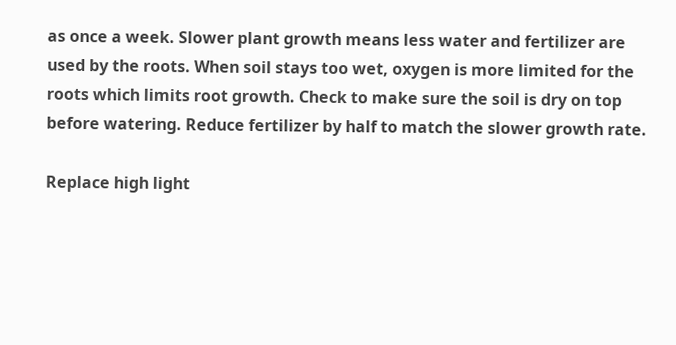as once a week. Slower plant growth means less water and fertilizer are used by the roots. When soil stays too wet, oxygen is more limited for the roots which limits root growth. Check to make sure the soil is dry on top before watering. Reduce fertilizer by half to match the slower growth rate.

Replace high light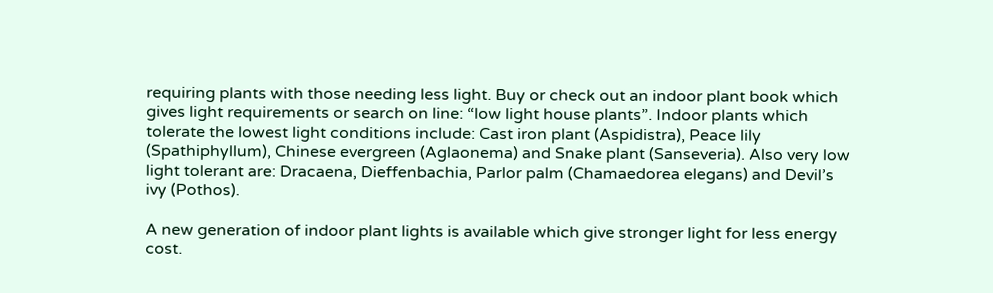requiring plants with those needing less light. Buy or check out an indoor plant book which gives light requirements or search on line: “low light house plants”. Indoor plants which tolerate the lowest light conditions include: Cast iron plant (Aspidistra), Peace lily (Spathiphyllum), Chinese evergreen (Aglaonema) and Snake plant (Sanseveria). Also very low light tolerant are: Dracaena, Dieffenbachia, Parlor palm (Chamaedorea elegans) and Devil’s ivy (Pothos).

A new generation of indoor plant lights is available which give stronger light for less energy cost.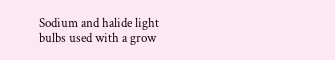Sodium and halide light bulbs used with a grow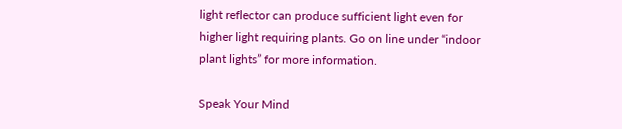light reflector can produce sufficient light even for higher light requiring plants. Go on line under “indoor plant lights” for more information.

Speak Your Mind